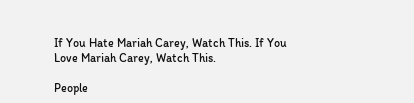If You Hate Mariah Carey, Watch This. If You Love Mariah Carey, Watch This.

People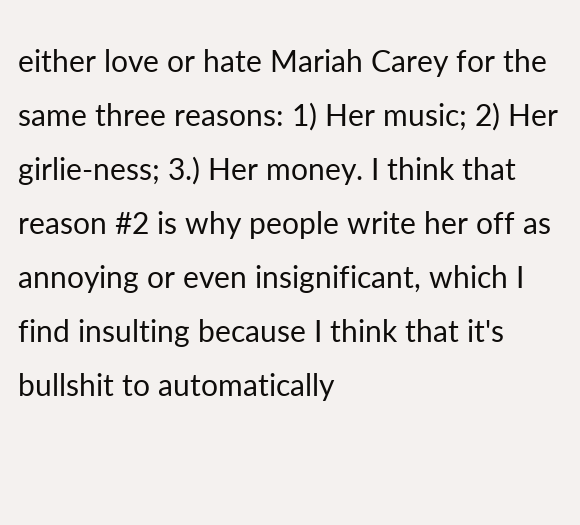either love or hate Mariah Carey for the same three reasons: 1) Her music; 2) Her girlie-ness; 3.) Her money. I think that reason #2 is why people write her off as annoying or even insignificant, which I find insulting because I think that it's bullshit to automatically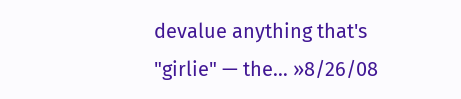devalue anything that's "girlie" — the… »8/26/08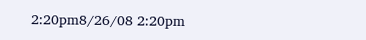2:20pm8/26/08 2:20pm